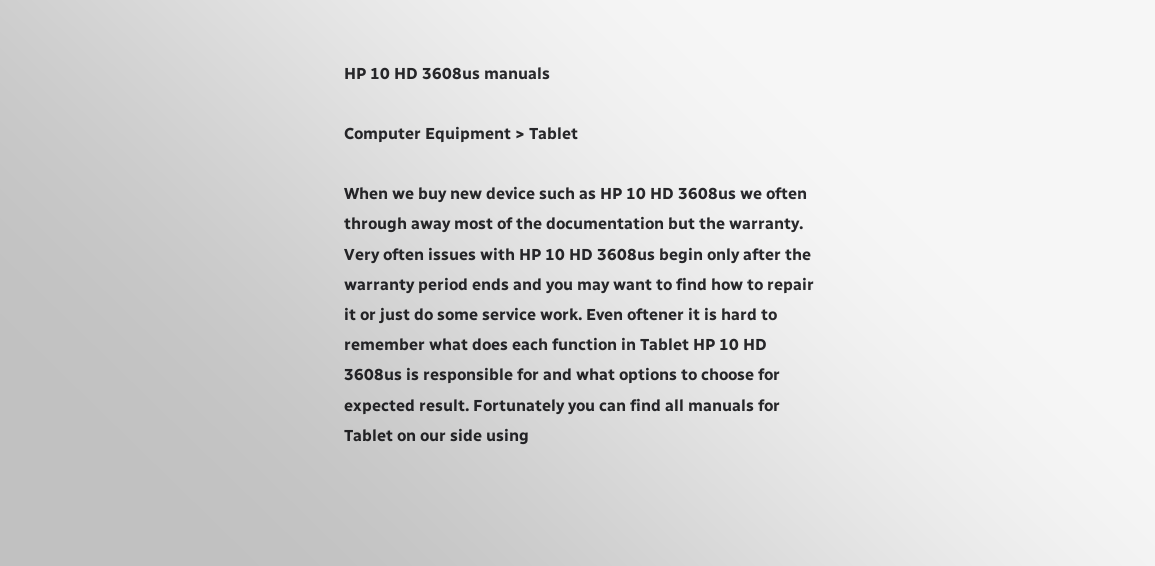HP 10 HD 3608us manuals

Computer Equipment > Tablet

When we buy new device such as HP 10 HD 3608us we often through away most of the documentation but the warranty. Very often issues with HP 10 HD 3608us begin only after the warranty period ends and you may want to find how to repair it or just do some service work. Even oftener it is hard to remember what does each function in Tablet HP 10 HD 3608us is responsible for and what options to choose for expected result. Fortunately you can find all manuals for Tablet on our side using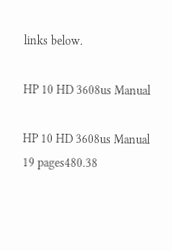links below.

HP 10 HD 3608us Manual

HP 10 HD 3608us Manual
19 pages480.38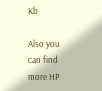Kb

Also you can find more HP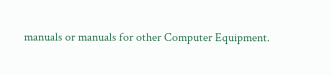manuals or manuals for other Computer Equipment.